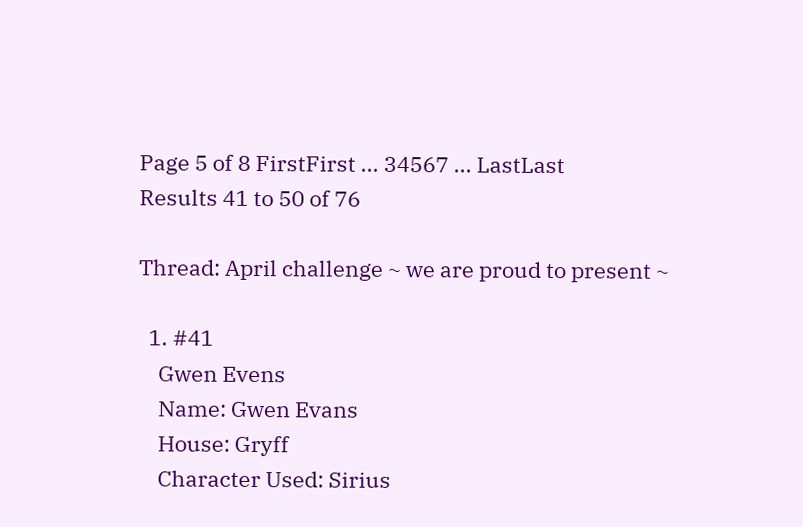Page 5 of 8 FirstFirst ... 34567 ... LastLast
Results 41 to 50 of 76

Thread: April challenge ~ we are proud to present ~

  1. #41
    Gwen Evens
    Name: Gwen Evans
    House: Gryff
    Character Used: Sirius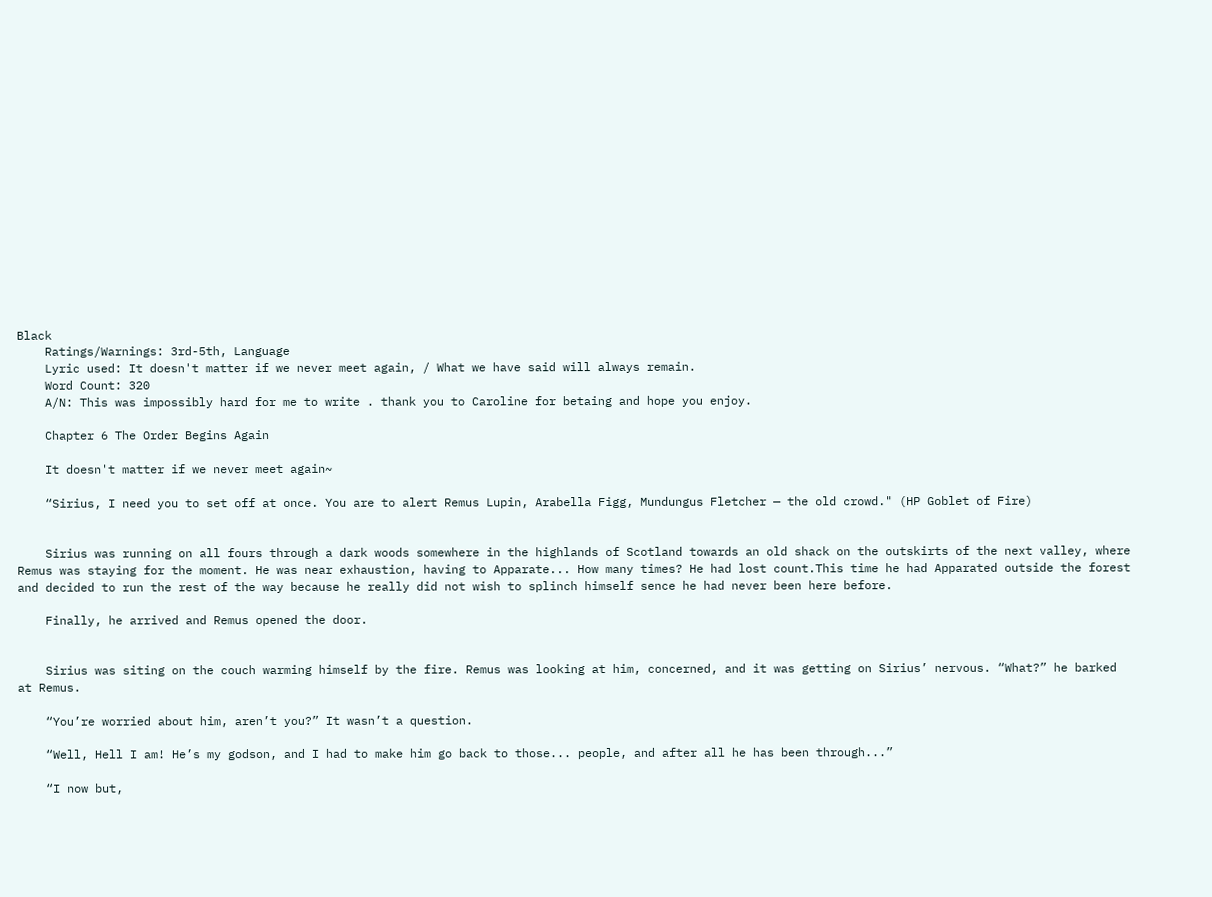Black
    Ratings/Warnings: 3rd-5th, Language
    Lyric used: It doesn't matter if we never meet again, / What we have said will always remain.
    Word Count: 320
    A/N: This was impossibly hard for me to write . thank you to Caroline for betaing and hope you enjoy.

    Chapter 6 The Order Begins Again

    It doesn't matter if we never meet again~

    “Sirius, I need you to set off at once. You are to alert Remus Lupin, Arabella Figg, Mundungus Fletcher — the old crowd." (HP Goblet of Fire)


    Sirius was running on all fours through a dark woods somewhere in the highlands of Scotland towards an old shack on the outskirts of the next valley, where Remus was staying for the moment. He was near exhaustion, having to Apparate... How many times? He had lost count.This time he had Apparated outside the forest and decided to run the rest of the way because he really did not wish to splinch himself sence he had never been here before.

    Finally, he arrived and Remus opened the door.


    Sirius was siting on the couch warming himself by the fire. Remus was looking at him, concerned, and it was getting on Sirius’ nervous. “What?” he barked at Remus.

    “You’re worried about him, aren’t you?” It wasn’t a question.

    “Well, Hell I am! He’s my godson, and I had to make him go back to those... people, and after all he has been through...”

    “I now but,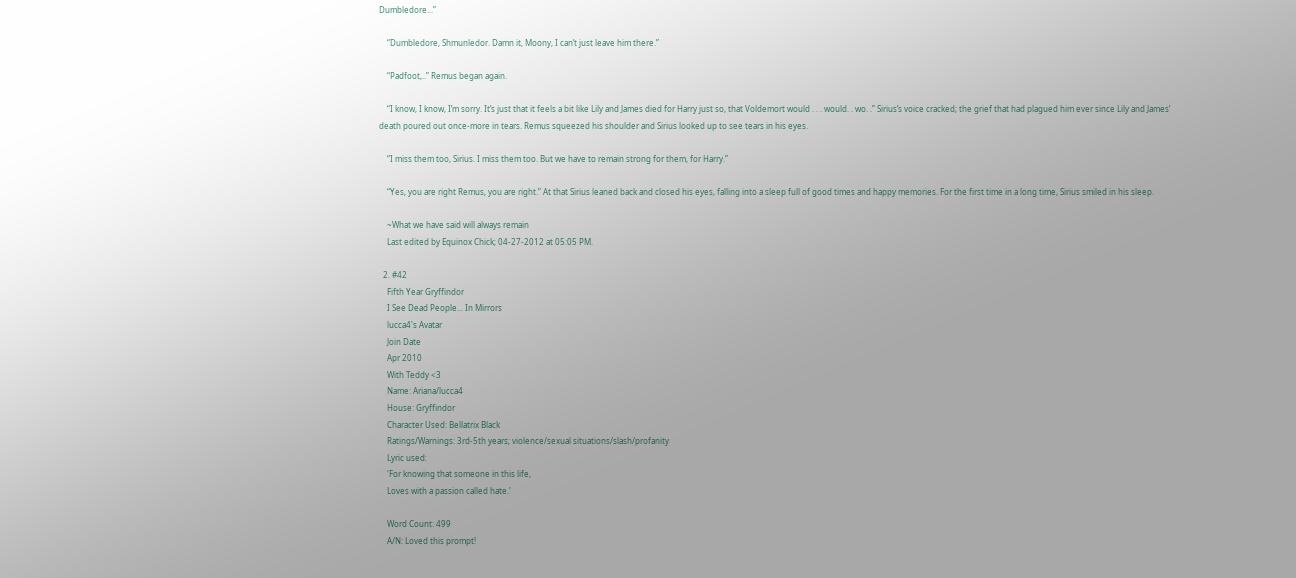Dumbledore...”

    “Dumbledore, Shmunledor. Damn it, Moony, I can’t just leave him there.”

    “Padfoot,..” Remus began again.

    “I know, I know, I’m sorry. It’s just that it feels a bit like Lily and James died for Harry just so, that Voldemort would . . . would. . wo. .” Sirius’s voice cracked; the grief that had plagued him ever since Lily and James’ death poured out once-more in tears. Remus squeezed his shoulder and Sirius looked up to see tears in his eyes.

    “I miss them too, Sirius. I miss them too. But we have to remain strong for them, for Harry.”

    “Yes, you are right Remus, you are right.” At that Sirius leaned back and closed his eyes, falling into a sleep full of good times and happy memories. For the first time in a long time, Sirius smiled in his sleep.

    ~What we have said will always remain
    Last edited by Equinox Chick; 04-27-2012 at 05:05 PM.

  2. #42
    Fifth Year Gryffindor
    I See Dead People... In Mirrors
    lucca4's Avatar
    Join Date
    Apr 2010
    With Teddy <3
    Name: Ariana/lucca4
    House: Gryffindor
    Character Used: Bellatrix Black
    Ratings/Warnings: 3rd-5th years; violence/sexual situations/slash/profanity
    Lyric used:
    'For knowing that someone in this life,
    Loves with a passion called hate.'

    Word Count: 499
    A/N: Loved this prompt!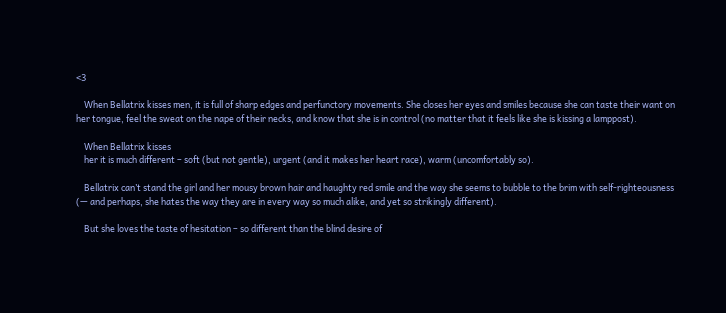<3

    When Bellatrix kisses men, it is full of sharp edges and perfunctory movements. She closes her eyes and smiles because she can taste their want on her tongue, feel the sweat on the nape of their necks, and know that she is in control (no matter that it feels like she is kissing a lamppost).

    When Bellatrix kisses
    her it is much different – soft (but not gentle), urgent (and it makes her heart race), warm (uncomfortably so).

    Bellatrix can’t stand the girl and her mousy brown hair and haughty red smile and the way she seems to bubble to the brim with self-righteousness (— and perhaps, she hates the way they are in every way so much alike, and yet so strikingly different).

    But she loves the taste of hesitation – so different than the blind desire of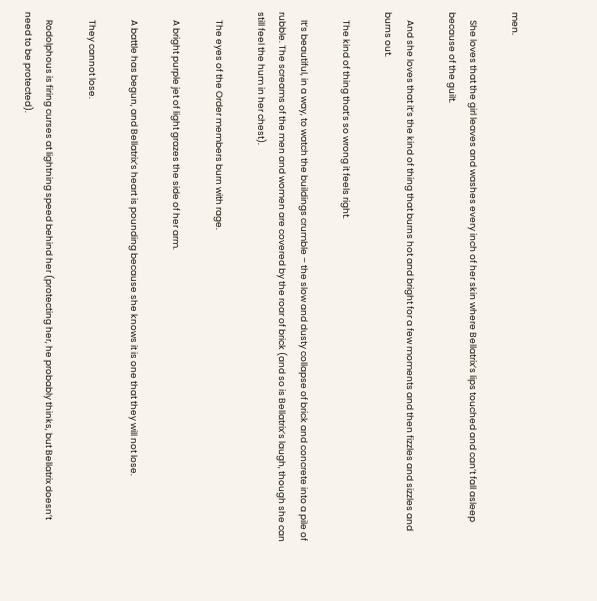men.

    She loves that the girl leaves and washes every inch of her skin where Bellatrix’s lips touched and can’t fall asleep because of the guilt.

    And she loves that it’s the kind of thing that burns hot and bright for a few moments and then fizzles and sizzles and burns out.

    The kind of thing that’s so wrong it feels right.

    It’s beautiful, in a way, to watch the buildings crumble – the slow and dusty collapse of brick and concrete into a pile of rubble. The screams of the men and women are covered by the roar of brick (and so is Bellatrix’s laugh, though she can still feel the hum in her chest).

    The eyes of the Order members burn with rage.

    A bright purple jet of light grazes the side of her arm.

    A battle has begun, and Bellatrix’s heart is pounding because she knows it is one that they will not lose.

    They cannot lose.

    Rodolphous is firing curses at lightning speed behind her (protecting her, he probably thinks, but Bellatrix doesn’t need to be protected).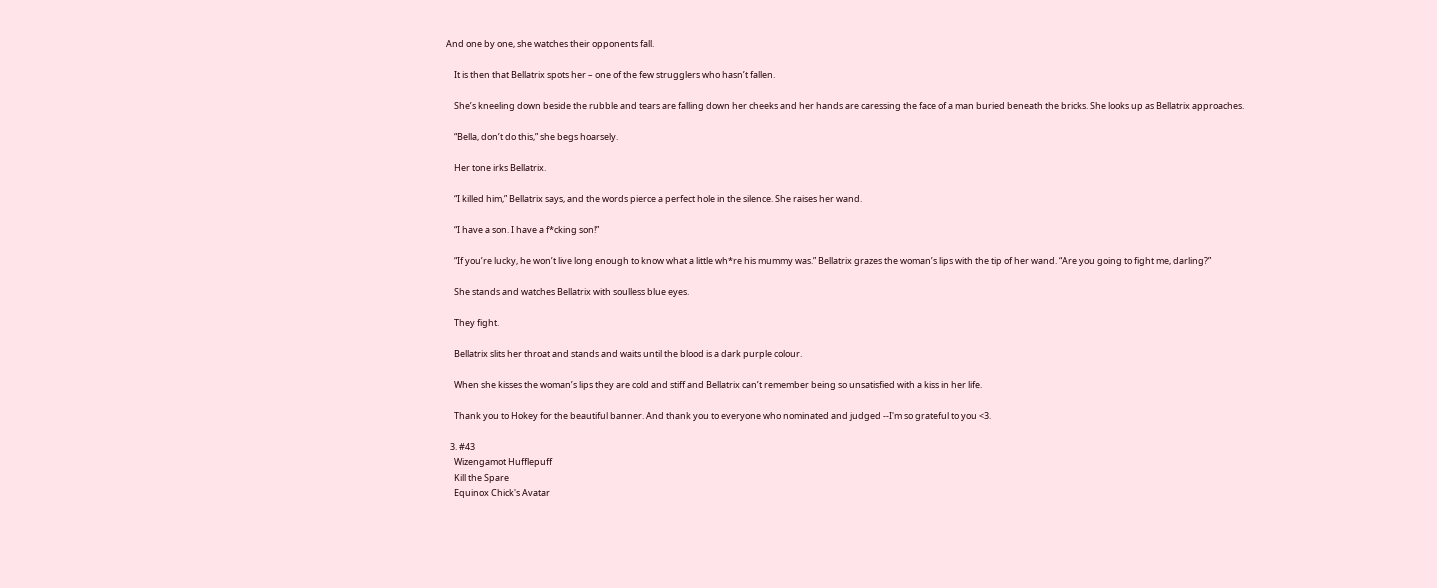And one by one, she watches their opponents fall.

    It is then that Bellatrix spots her – one of the few strugglers who hasn’t fallen.

    She’s kneeling down beside the rubble and tears are falling down her cheeks and her hands are caressing the face of a man buried beneath the bricks. She looks up as Bellatrix approaches.

    “Bella, don’t do this,” she begs hoarsely.

    Her tone irks Bellatrix.

    “I killed him,” Bellatrix says, and the words pierce a perfect hole in the silence. She raises her wand.

    “I have a son. I have a f*cking son!”

    “If you’re lucky, he won’t live long enough to know what a little wh*re his mummy was.” Bellatrix grazes the woman’s lips with the tip of her wand. “Are you going to fight me, darling?”

    She stands and watches Bellatrix with soulless blue eyes.

    They fight.

    Bellatrix slits her throat and stands and waits until the blood is a dark purple colour.

    When she kisses the woman’s lips they are cold and stiff and Bellatrix can’t remember being so unsatisfied with a kiss in her life.

    Thank you to Hokey for the beautiful banner. And thank you to everyone who nominated and judged --I'm so grateful to you <3.

  3. #43
    Wizengamot Hufflepuff
    Kill the Spare
    Equinox Chick's Avatar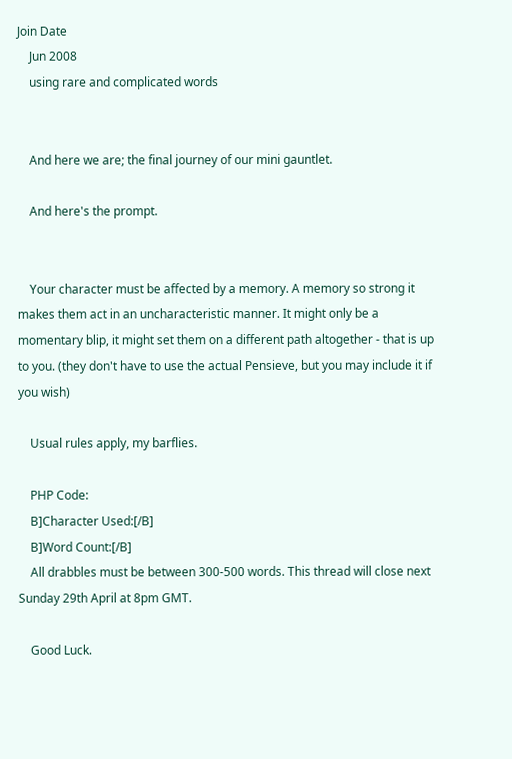Join Date
    Jun 2008
    using rare and complicated words


    And here we are; the final journey of our mini gauntlet.

    And here's the prompt.


    Your character must be affected by a memory. A memory so strong it makes them act in an uncharacteristic manner. It might only be a momentary blip, it might set them on a different path altogether - that is up to you. (they don't have to use the actual Pensieve, but you may include it if you wish)

    Usual rules apply, my barflies.

    PHP Code:
    B]Character Used:[/B]
    B]Word Count:[/B]
    All drabbles must be between 300-500 words. This thread will close next Sunday 29th April at 8pm GMT.

    Good Luck.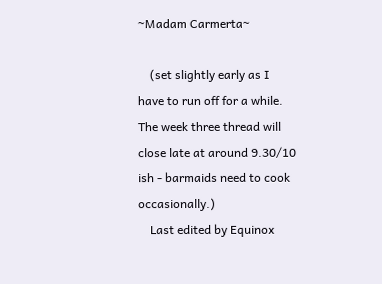~Madam Carmerta~

    (set slightly early as I have to run off for a while. The week three thread will close late at around 9.30/10 ish - barmaids need to cook occasionally.)
    Last edited by Equinox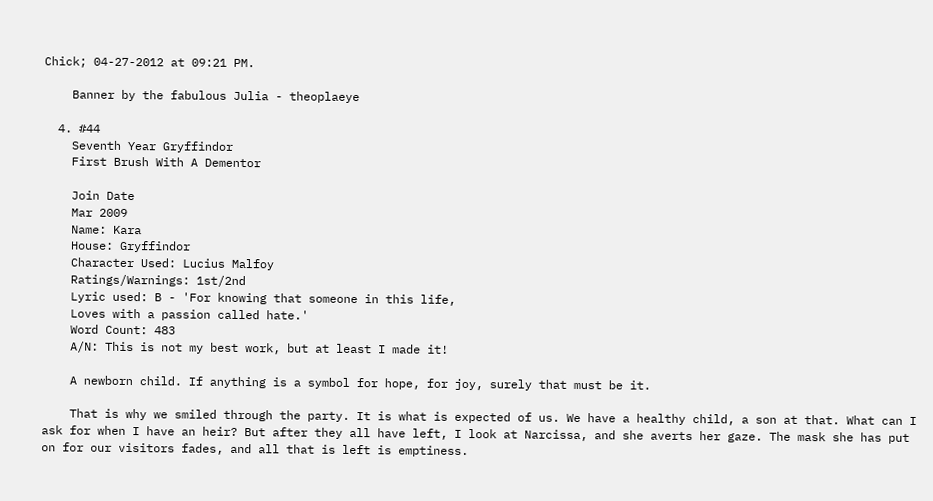Chick; 04-27-2012 at 09:21 PM.

    Banner by the fabulous Julia - theoplaeye

  4. #44
    Seventh Year Gryffindor
    First Brush With A Dementor

    Join Date
    Mar 2009
    Name: Kara
    House: Gryffindor
    Character Used: Lucius Malfoy
    Ratings/Warnings: 1st/2nd
    Lyric used: B - 'For knowing that someone in this life,
    Loves with a passion called hate.'
    Word Count: 483
    A/N: This is not my best work, but at least I made it!

    A newborn child. If anything is a symbol for hope, for joy, surely that must be it.

    That is why we smiled through the party. It is what is expected of us. We have a healthy child, a son at that. What can I ask for when I have an heir? But after they all have left, I look at Narcissa, and she averts her gaze. The mask she has put on for our visitors fades, and all that is left is emptiness.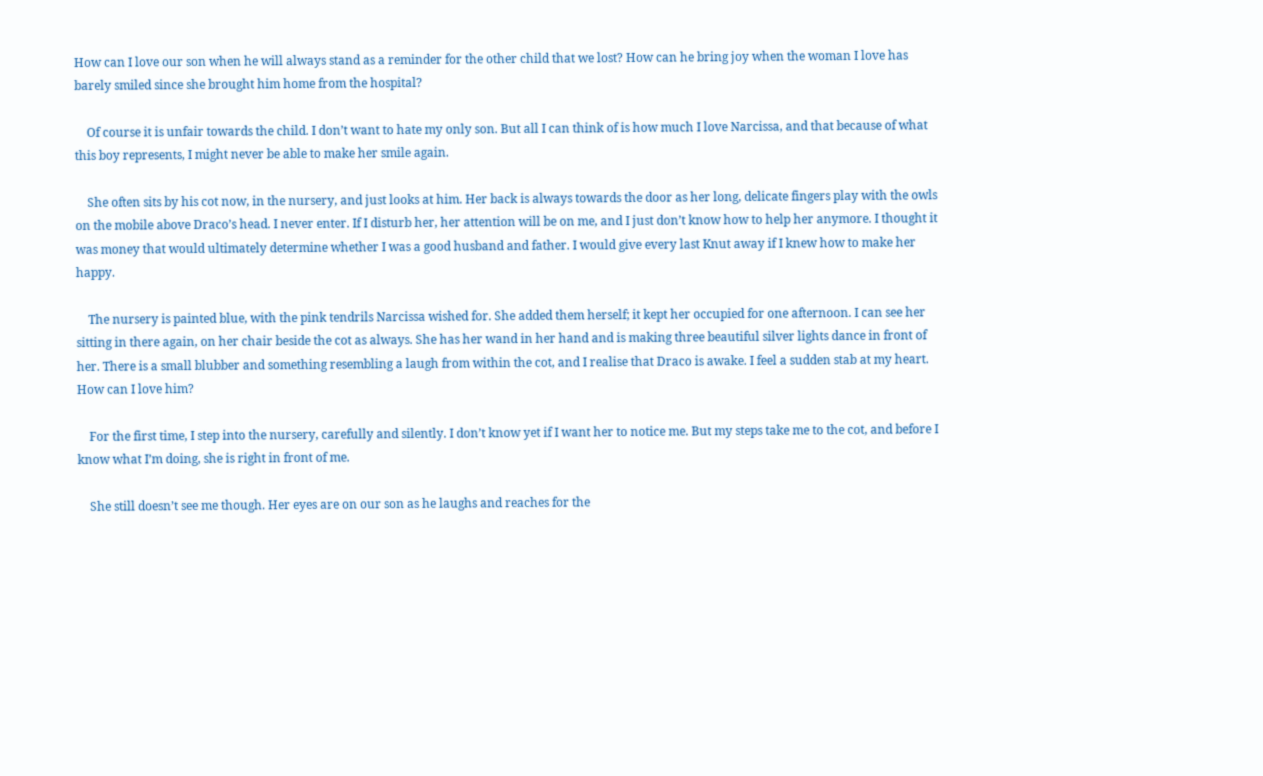How can I love our son when he will always stand as a reminder for the other child that we lost? How can he bring joy when the woman I love has barely smiled since she brought him home from the hospital?

    Of course it is unfair towards the child. I don’t want to hate my only son. But all I can think of is how much I love Narcissa, and that because of what this boy represents, I might never be able to make her smile again.

    She often sits by his cot now, in the nursery, and just looks at him. Her back is always towards the door as her long, delicate fingers play with the owls on the mobile above Draco’s head. I never enter. If I disturb her, her attention will be on me, and I just don’t know how to help her anymore. I thought it was money that would ultimately determine whether I was a good husband and father. I would give every last Knut away if I knew how to make her happy.

    The nursery is painted blue, with the pink tendrils Narcissa wished for. She added them herself; it kept her occupied for one afternoon. I can see her sitting in there again, on her chair beside the cot as always. She has her wand in her hand and is making three beautiful silver lights dance in front of her. There is a small blubber and something resembling a laugh from within the cot, and I realise that Draco is awake. I feel a sudden stab at my heart. How can I love him?

    For the first time, I step into the nursery, carefully and silently. I don’t know yet if I want her to notice me. But my steps take me to the cot, and before I know what I’m doing, she is right in front of me.

    She still doesn’t see me though. Her eyes are on our son as he laughs and reaches for the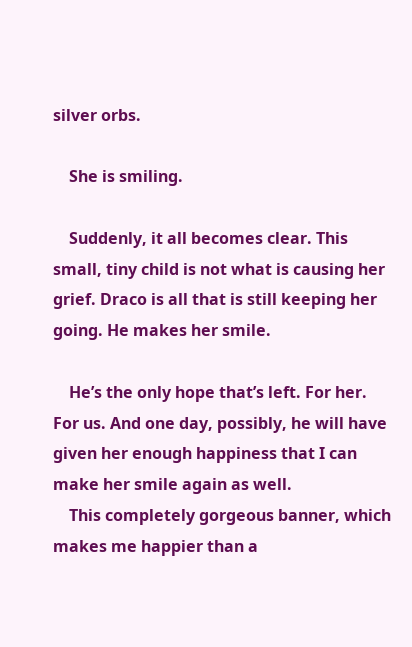silver orbs.

    She is smiling.

    Suddenly, it all becomes clear. This small, tiny child is not what is causing her grief. Draco is all that is still keeping her going. He makes her smile.

    He’s the only hope that’s left. For her. For us. And one day, possibly, he will have given her enough happiness that I can make her smile again as well.
    This completely gorgeous banner, which makes me happier than a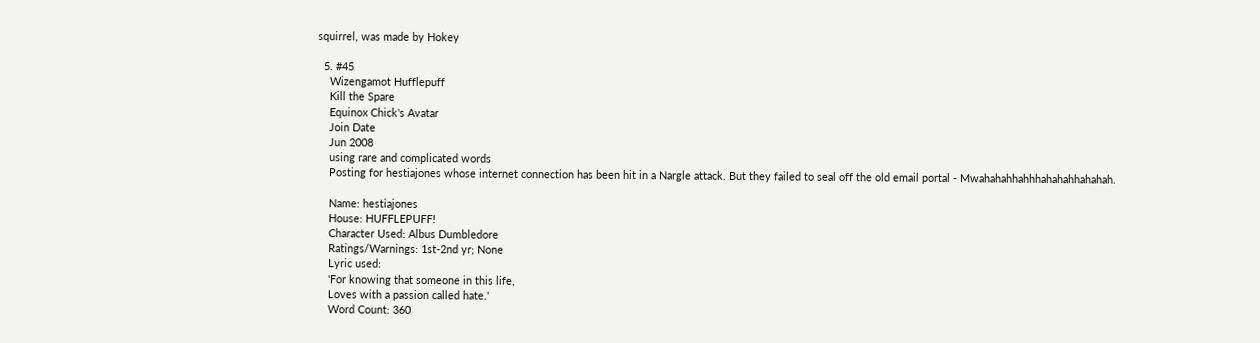squirrel, was made by Hokey

  5. #45
    Wizengamot Hufflepuff
    Kill the Spare
    Equinox Chick's Avatar
    Join Date
    Jun 2008
    using rare and complicated words
    Posting for hestiajones whose internet connection has been hit in a Nargle attack. But they failed to seal off the old email portal - Mwahahahhahhhahahahhahahah.

    Name: hestiajones
    House: HUFFLEPUFF!
    Character Used: Albus Dumbledore
    Ratings/Warnings: 1st-2nd yr; None
    Lyric used:
    'For knowing that someone in this life,
    Loves with a passion called hate.'
    Word Count: 360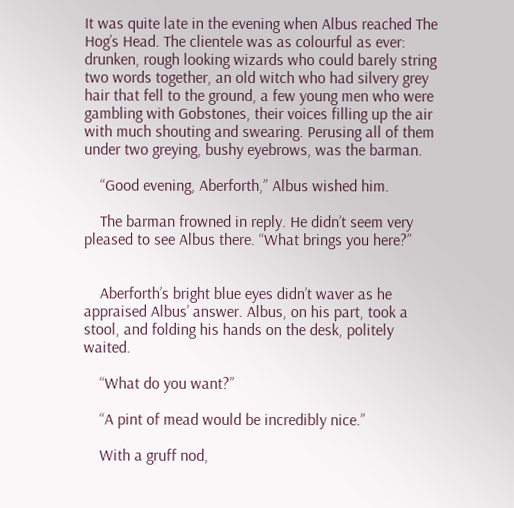It was quite late in the evening when Albus reached The Hog’s Head. The clientele was as colourful as ever: drunken, rough looking wizards who could barely string two words together, an old witch who had silvery grey hair that fell to the ground, a few young men who were gambling with Gobstones, their voices filling up the air with much shouting and swearing. Perusing all of them under two greying, bushy eyebrows, was the barman.

    “Good evening, Aberforth,” Albus wished him.

    The barman frowned in reply. He didn’t seem very pleased to see Albus there. “What brings you here?”


    Aberforth’s bright blue eyes didn’t waver as he appraised Albus’ answer. Albus, on his part, took a stool, and folding his hands on the desk, politely waited.

    “What do you want?”

    “A pint of mead would be incredibly nice.”

    With a gruff nod,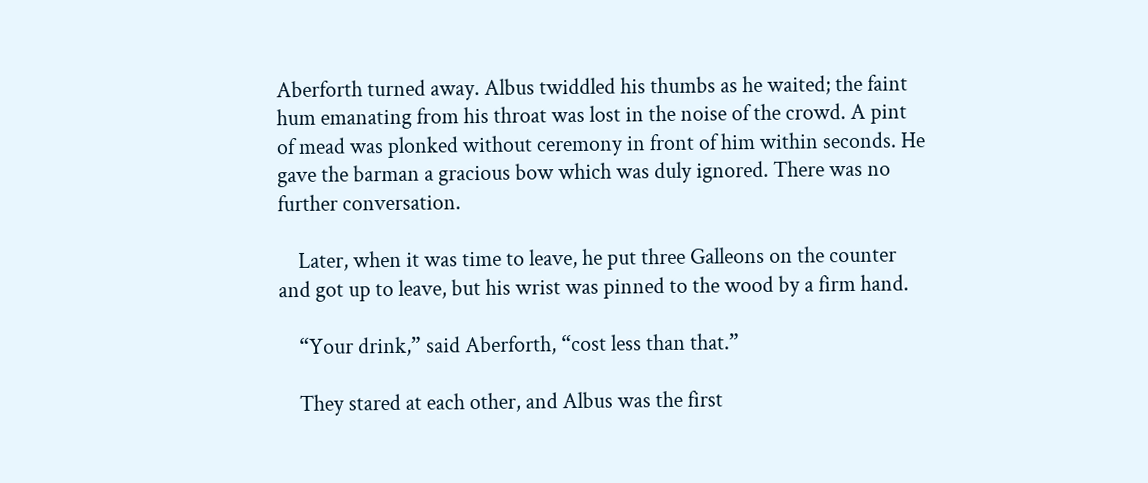Aberforth turned away. Albus twiddled his thumbs as he waited; the faint hum emanating from his throat was lost in the noise of the crowd. A pint of mead was plonked without ceremony in front of him within seconds. He gave the barman a gracious bow which was duly ignored. There was no further conversation.

    Later, when it was time to leave, he put three Galleons on the counter and got up to leave, but his wrist was pinned to the wood by a firm hand.

    “Your drink,” said Aberforth, “cost less than that.”

    They stared at each other, and Albus was the first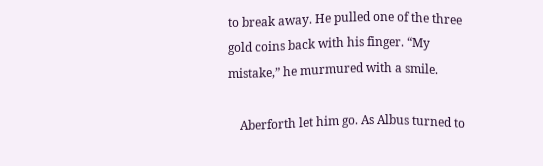to break away. He pulled one of the three gold coins back with his finger. “My mistake,” he murmured with a smile.

    Aberforth let him go. As Albus turned to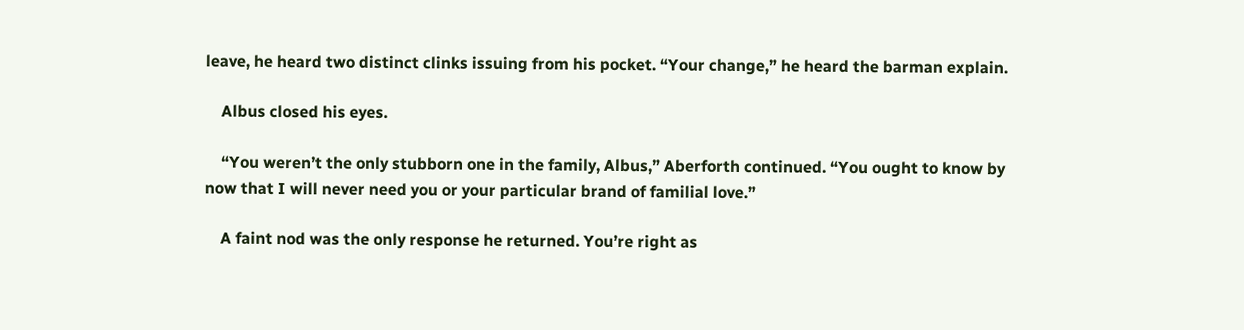leave, he heard two distinct clinks issuing from his pocket. “Your change,” he heard the barman explain.

    Albus closed his eyes.

    “You weren’t the only stubborn one in the family, Albus,” Aberforth continued. “You ought to know by now that I will never need you or your particular brand of familial love.”

    A faint nod was the only response he returned. You’re right as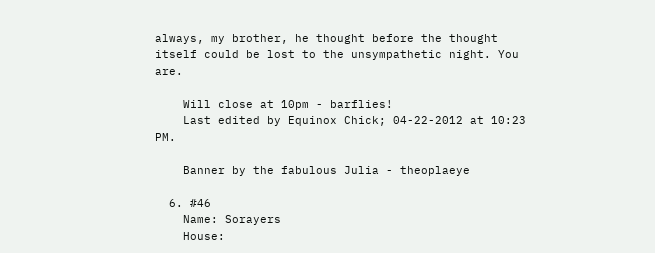always, my brother, he thought before the thought itself could be lost to the unsympathetic night. You are.

    Will close at 10pm - barflies!
    Last edited by Equinox Chick; 04-22-2012 at 10:23 PM.

    Banner by the fabulous Julia - theoplaeye

  6. #46
    Name: Sorayers
    House: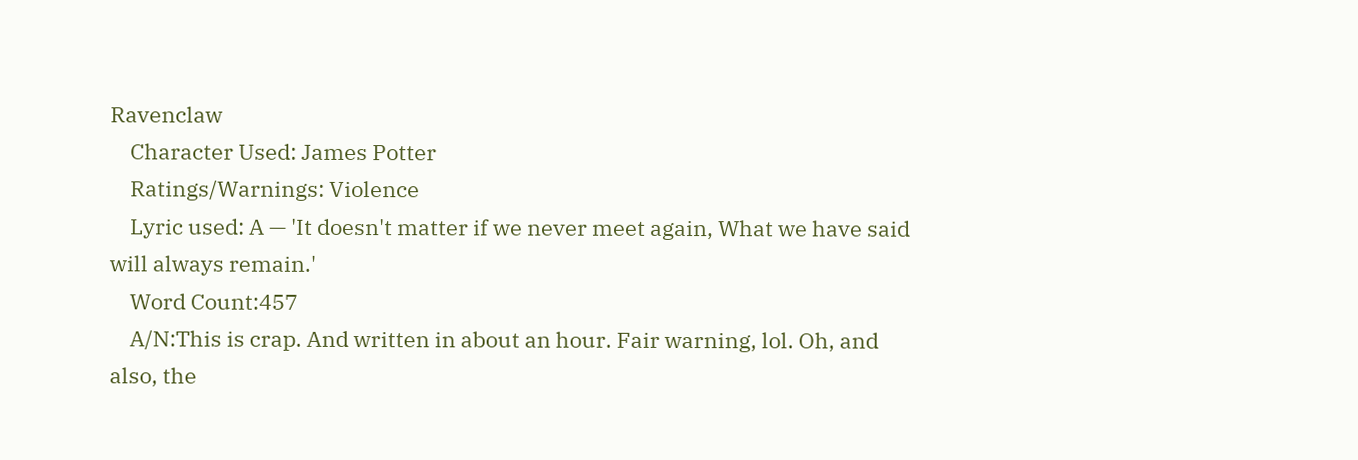Ravenclaw
    Character Used: James Potter
    Ratings/Warnings: Violence
    Lyric used: A — 'It doesn't matter if we never meet again, What we have said will always remain.'
    Word Count:457
    A/N:This is crap. And written in about an hour. Fair warning, lol. Oh, and also, the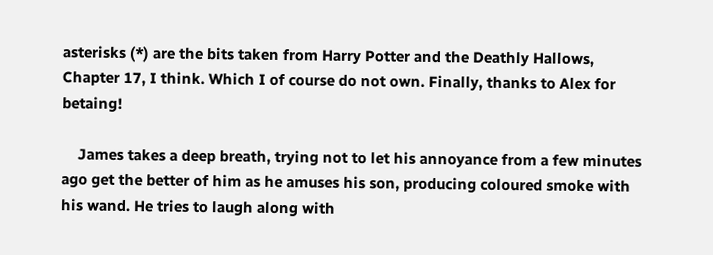asterisks (*) are the bits taken from Harry Potter and the Deathly Hallows, Chapter 17, I think. Which I of course do not own. Finally, thanks to Alex for betaing!

    James takes a deep breath, trying not to let his annoyance from a few minutes ago get the better of him as he amuses his son, producing coloured smoke with his wand. He tries to laugh along with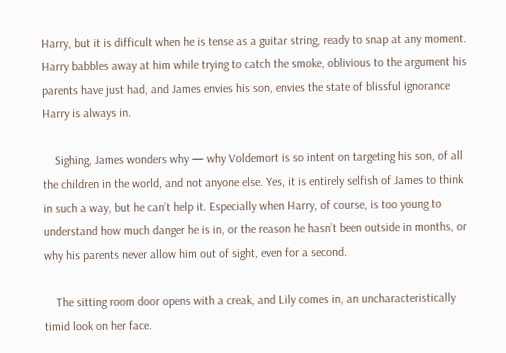Harry, but it is difficult when he is tense as a guitar string, ready to snap at any moment. Harry babbles away at him while trying to catch the smoke, oblivious to the argument his parents have just had, and James envies his son, envies the state of blissful ignorance Harry is always in.

    Sighing, James wonders why — why Voldemort is so intent on targeting his son, of all the children in the world, and not anyone else. Yes, it is entirely selfish of James to think in such a way, but he can’t help it. Especially when Harry, of course, is too young to understand how much danger he is in, or the reason he hasn’t been outside in months, or why his parents never allow him out of sight, even for a second.

    The sitting room door opens with a creak, and Lily comes in, an uncharacteristically timid look on her face.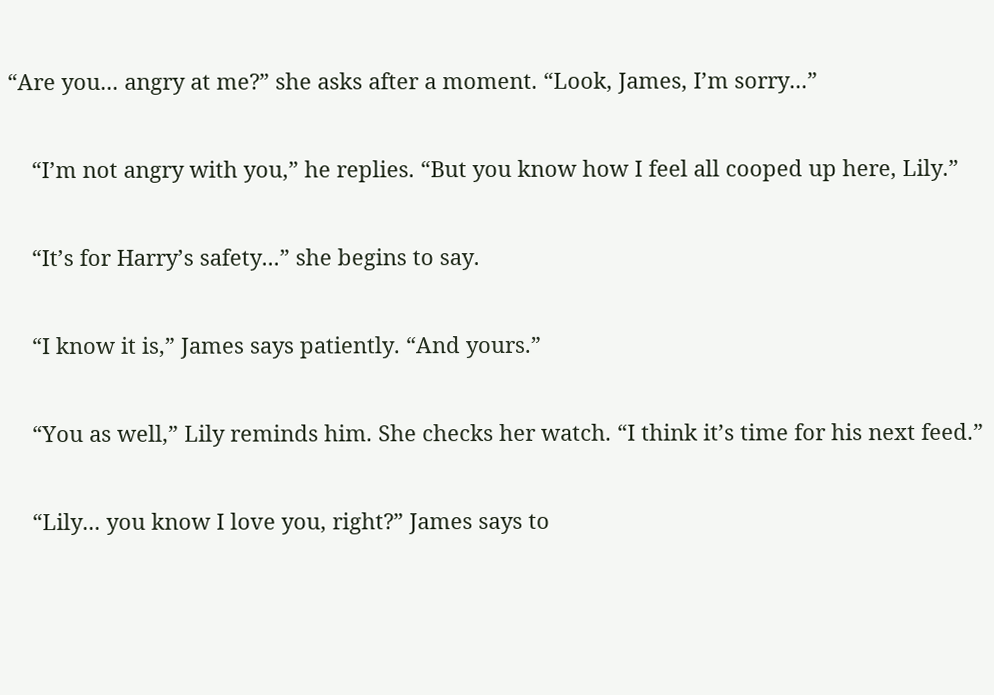“Are you... angry at me?” she asks after a moment. “Look, James, I’m sorry...”

    “I’m not angry with you,” he replies. “But you know how I feel all cooped up here, Lily.”

    “It’s for Harry’s safety...” she begins to say.

    “I know it is,” James says patiently. “And yours.”

    “You as well,” Lily reminds him. She checks her watch. “I think it’s time for his next feed.”

    “Lily... you know I love you, right?” James says to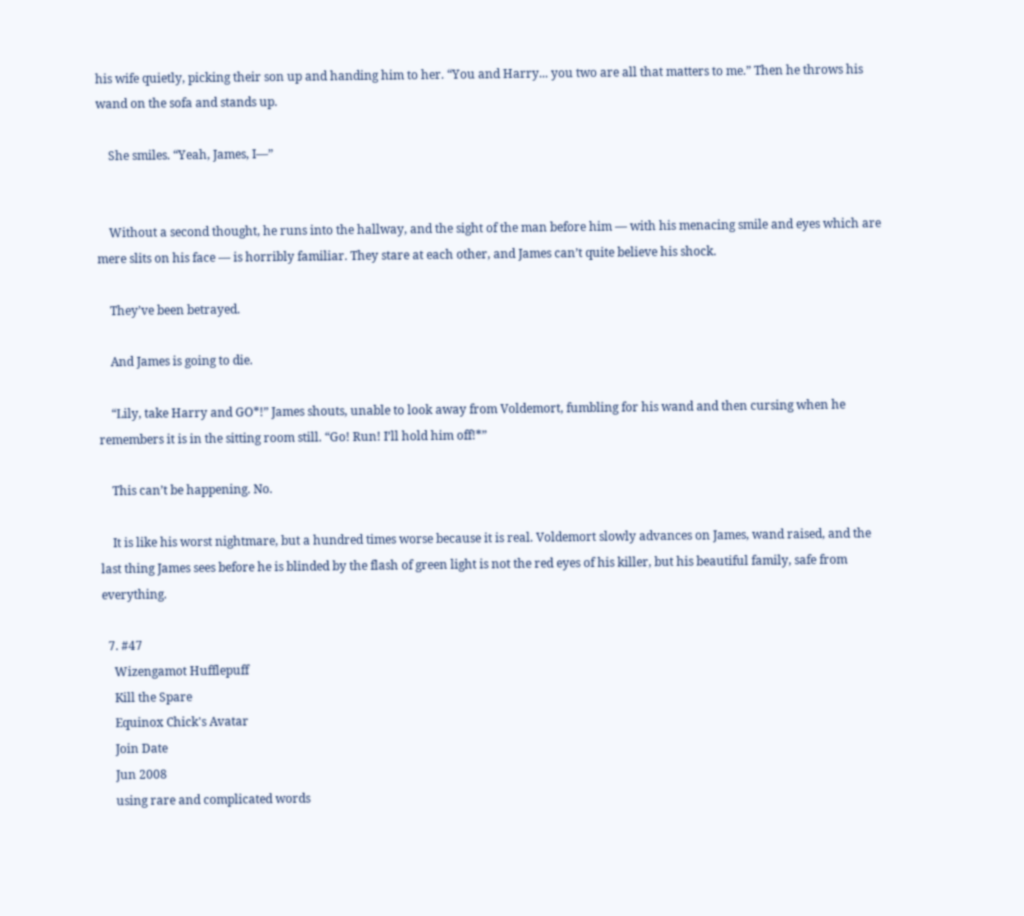his wife quietly, picking their son up and handing him to her. “You and Harry... you two are all that matters to me.” Then he throws his wand on the sofa and stands up.

    She smiles. “Yeah, James, I—”


    Without a second thought, he runs into the hallway, and the sight of the man before him — with his menacing smile and eyes which are mere slits on his face — is horribly familiar. They stare at each other, and James can’t quite believe his shock.

    They’ve been betrayed.

    And James is going to die.

    “Lily, take Harry and GO*!” James shouts, unable to look away from Voldemort, fumbling for his wand and then cursing when he remembers it is in the sitting room still. “Go! Run! I’ll hold him off!*”

    This can’t be happening. No.

    It is like his worst nightmare, but a hundred times worse because it is real. Voldemort slowly advances on James, wand raised, and the last thing James sees before he is blinded by the flash of green light is not the red eyes of his killer, but his beautiful family, safe from everything.

  7. #47
    Wizengamot Hufflepuff
    Kill the Spare
    Equinox Chick's Avatar
    Join Date
    Jun 2008
    using rare and complicated words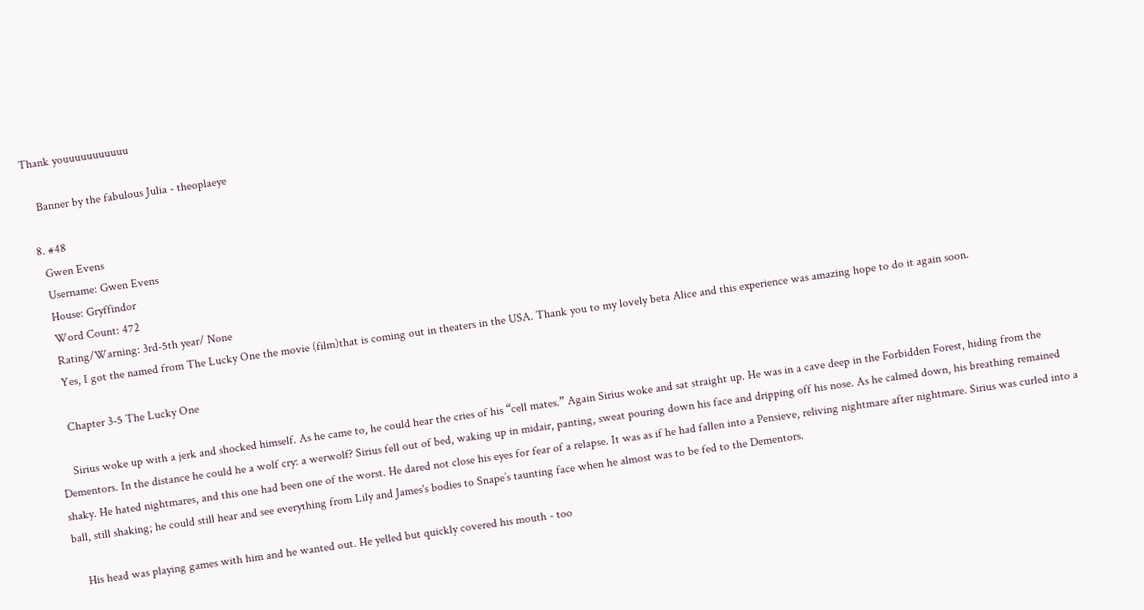Thank youuuuuuuuuuu

    Banner by the fabulous Julia - theoplaeye

  8. #48
    Gwen Evens
    Username: Gwen Evens
    House: Gryffindor
    Word Count: 472
    Rating/Warning: 3rd-5th year/ None
    Yes, I got the named from The Lucky One the movie (film)that is coming out in theaters in the USA. Thank you to my lovely beta Alice and this experience was amazing hope to do it again soon.

    Chapter 3-5 The Lucky One

    Sirius woke up with a jerk and shocked himself. As he came to, he could hear the cries of his “cell mates.” Again Sirius woke and sat straight up. He was in a cave deep in the Forbidden Forest, hiding from the Dementors. In the distance he could he a wolf cry: a werwolf? Sirius fell out of bed, waking up in midair, panting, sweat pouring down his face and dripping off his nose. As he calmed down, his breathing remained shaky. He hated nightmares, and this one had been one of the worst. He dared not close his eyes for fear of a relapse. It was as if he had fallen into a Pensieve, reliving nightmare after nightmare. Sirius was curled into a ball, still shaking; he could still hear and see everything from Lily and James's bodies to Snape’s taunting face when he almost was to be fed to the Dementors.

    His head was playing games with him and he wanted out. He yelled but quickly covered his mouth - too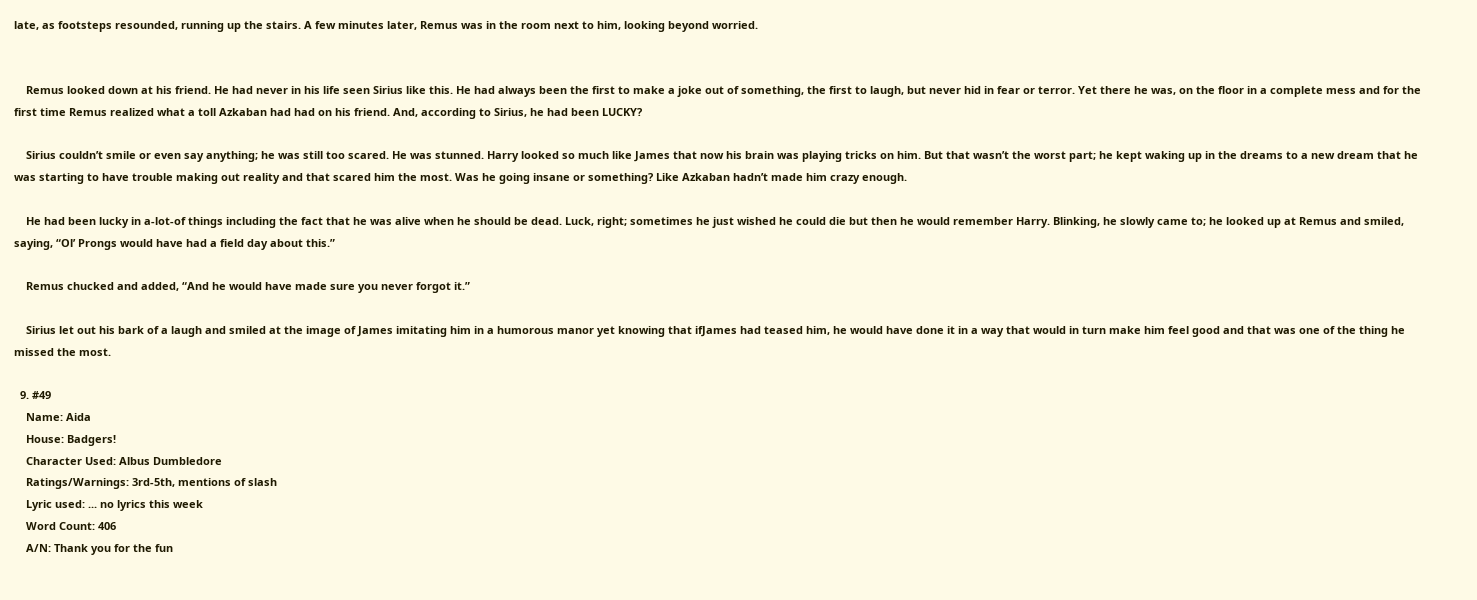late, as footsteps resounded, running up the stairs. A few minutes later, Remus was in the room next to him, looking beyond worried.


    Remus looked down at his friend. He had never in his life seen Sirius like this. He had always been the first to make a joke out of something, the first to laugh, but never hid in fear or terror. Yet there he was, on the floor in a complete mess and for the first time Remus realized what a toll Azkaban had had on his friend. And, according to Sirius, he had been LUCKY?

    Sirius couldn’t smile or even say anything; he was still too scared. He was stunned. Harry looked so much like James that now his brain was playing tricks on him. But that wasn’t the worst part; he kept waking up in the dreams to a new dream that he was starting to have trouble making out reality and that scared him the most. Was he going insane or something? Like Azkaban hadn’t made him crazy enough.

    He had been lucky in a-lot-of things including the fact that he was alive when he should be dead. Luck, right; sometimes he just wished he could die but then he would remember Harry. Blinking, he slowly came to; he looked up at Remus and smiled, saying, “Ol’ Prongs would have had a field day about this.”

    Remus chucked and added, “And he would have made sure you never forgot it.”

    Sirius let out his bark of a laugh and smiled at the image of James imitating him in a humorous manor yet knowing that ifJames had teased him, he would have done it in a way that would in turn make him feel good and that was one of the thing he missed the most.

  9. #49
    Name: Aida
    House: Badgers!
    Character Used: Albus Dumbledore
    Ratings/Warnings: 3rd-5th, mentions of slash
    Lyric used: ... no lyrics this week
    Word Count: 406
    A/N: Thank you for the fun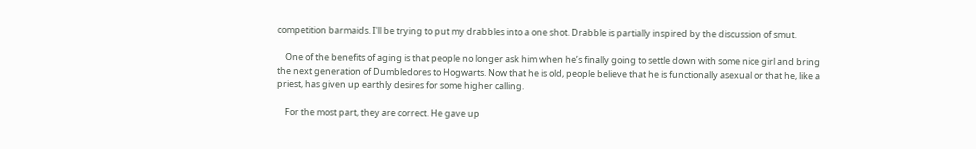competition barmaids. I'll be trying to put my drabbles into a one shot. Drabble is partially inspired by the discussion of smut.

    One of the benefits of aging is that people no longer ask him when he’s finally going to settle down with some nice girl and bring the next generation of Dumbledores to Hogwarts. Now that he is old, people believe that he is functionally asexual or that he, like a priest, has given up earthly desires for some higher calling.

    For the most part, they are correct. He gave up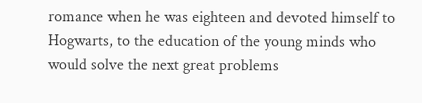romance when he was eighteen and devoted himself to Hogwarts, to the education of the young minds who would solve the next great problems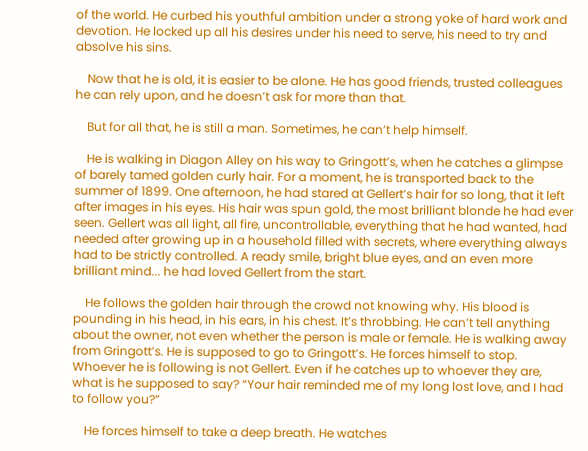of the world. He curbed his youthful ambition under a strong yoke of hard work and devotion. He locked up all his desires under his need to serve, his need to try and absolve his sins.

    Now that he is old, it is easier to be alone. He has good friends, trusted colleagues he can rely upon, and he doesn’t ask for more than that.

    But for all that, he is still a man. Sometimes, he can’t help himself.

    He is walking in Diagon Alley on his way to Gringott’s, when he catches a glimpse of barely tamed golden curly hair. For a moment, he is transported back to the summer of 1899. One afternoon, he had stared at Gellert’s hair for so long, that it left after images in his eyes. His hair was spun gold, the most brilliant blonde he had ever seen. Gellert was all light, all fire, uncontrollable, everything that he had wanted, had needed after growing up in a household filled with secrets, where everything always had to be strictly controlled. A ready smile, bright blue eyes, and an even more brilliant mind... he had loved Gellert from the start.

    He follows the golden hair through the crowd not knowing why. His blood is pounding in his head, in his ears, in his chest. It’s throbbing. He can’t tell anything about the owner, not even whether the person is male or female. He is walking away from Gringott’s. He is supposed to go to Gringott’s. He forces himself to stop. Whoever he is following is not Gellert. Even if he catches up to whoever they are, what is he supposed to say? “Your hair reminded me of my long lost love, and I had to follow you?”

    He forces himself to take a deep breath. He watches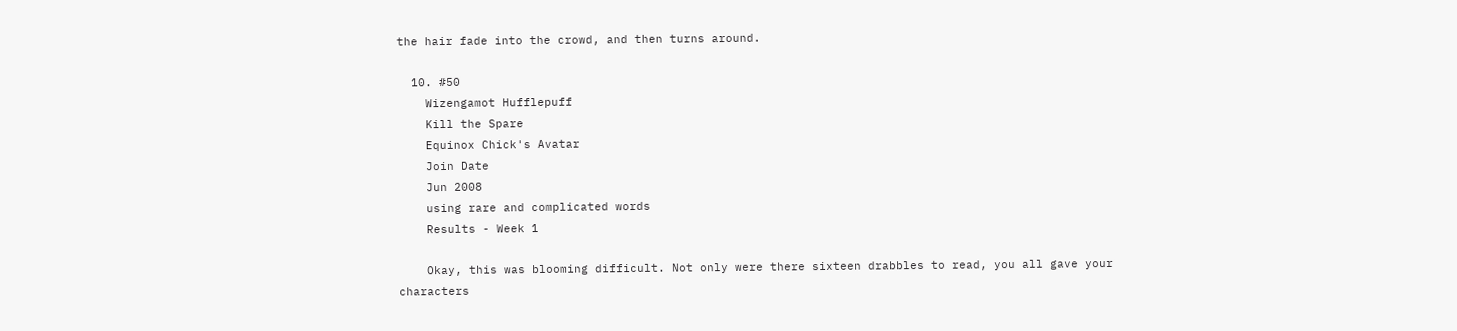the hair fade into the crowd, and then turns around.

  10. #50
    Wizengamot Hufflepuff
    Kill the Spare
    Equinox Chick's Avatar
    Join Date
    Jun 2008
    using rare and complicated words
    Results - Week 1

    Okay, this was blooming difficult. Not only were there sixteen drabbles to read, you all gave your characters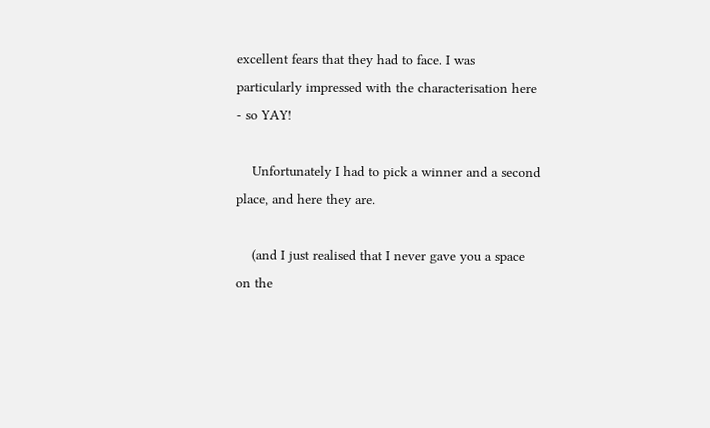excellent fears that they had to face. I was particularly impressed with the characterisation here - so YAY!

    Unfortunately I had to pick a winner and a second place, and here they are.

    (and I just realised that I never gave you a space on the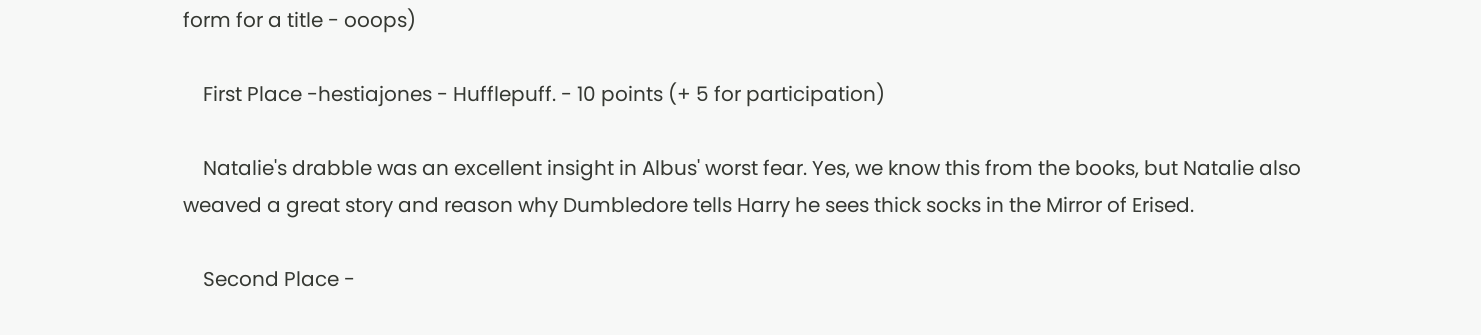form for a title - ooops)

    First Place -hestiajones - Hufflepuff. - 10 points (+ 5 for participation)

    Natalie's drabble was an excellent insight in Albus' worst fear. Yes, we know this from the books, but Natalie also weaved a great story and reason why Dumbledore tells Harry he sees thick socks in the Mirror of Erised.

    Second Place -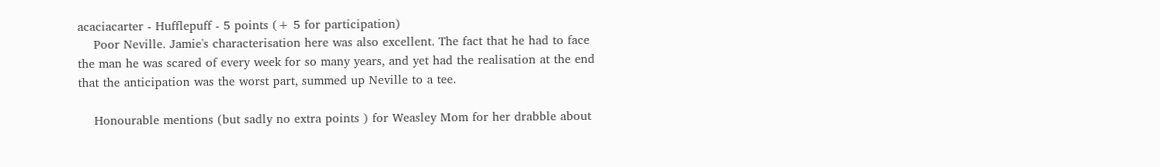acaciacarter - Hufflepuff - 5 points (+ 5 for participation)
    Poor Neville. Jamie's characterisation here was also excellent. The fact that he had to face the man he was scared of every week for so many years, and yet had the realisation at the end that the anticipation was the worst part, summed up Neville to a tee.

    Honourable mentions (but sadly no extra points ) for Weasley Mom for her drabble about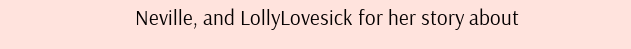Neville, and LollyLovesick for her story about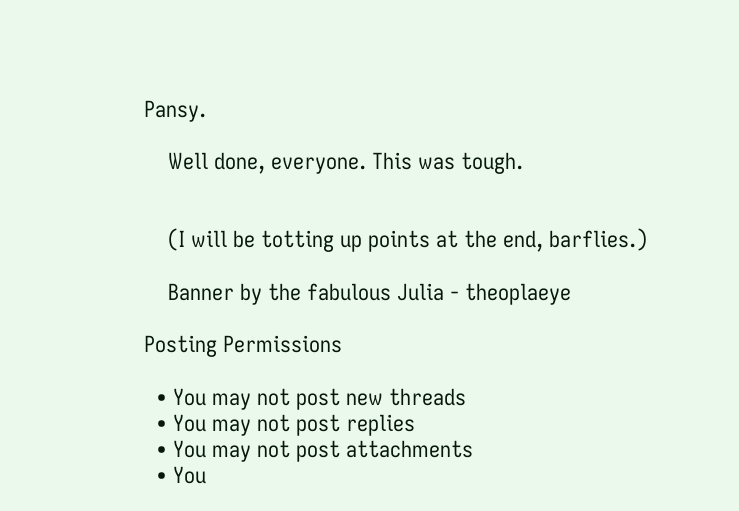Pansy.

    Well done, everyone. This was tough.


    (I will be totting up points at the end, barflies.)

    Banner by the fabulous Julia - theoplaeye

Posting Permissions

  • You may not post new threads
  • You may not post replies
  • You may not post attachments
  • You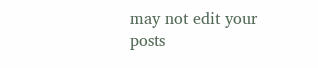may not edit your posts